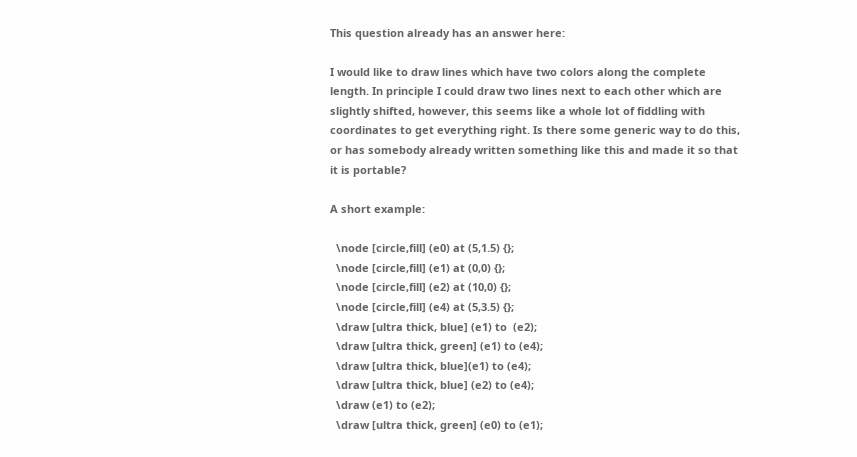This question already has an answer here:

I would like to draw lines which have two colors along the complete length. In principle I could draw two lines next to each other which are slightly shifted, however, this seems like a whole lot of fiddling with coordinates to get everything right. Is there some generic way to do this, or has somebody already written something like this and made it so that it is portable?

A short example:

  \node [circle,fill] (e0) at (5,1.5) {};
  \node [circle,fill] (e1) at (0,0) {};
  \node [circle,fill] (e2) at (10,0) {};
  \node [circle,fill] (e4) at (5,3.5) {};
  \draw [ultra thick, blue] (e1) to  (e2);
  \draw [ultra thick, green] (e1) to (e4);
  \draw [ultra thick, blue](e1) to (e4);
  \draw [ultra thick, blue] (e2) to (e4);
  \draw (e1) to (e2);
  \draw [ultra thick, green] (e0) to (e1);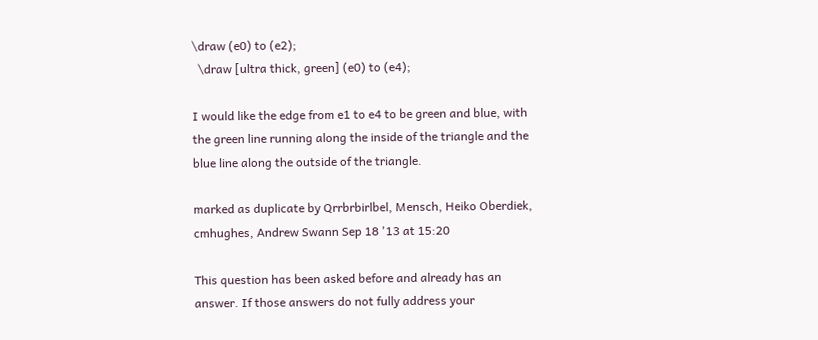\draw (e0) to (e2);
  \draw [ultra thick, green] (e0) to (e4);

I would like the edge from e1 to e4 to be green and blue, with the green line running along the inside of the triangle and the blue line along the outside of the triangle.

marked as duplicate by Qrrbrbirlbel, Mensch, Heiko Oberdiek, cmhughes, Andrew Swann Sep 18 '13 at 15:20

This question has been asked before and already has an answer. If those answers do not fully address your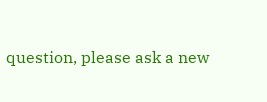question, please ask a new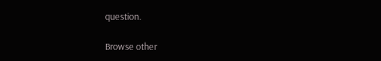question.

Browse other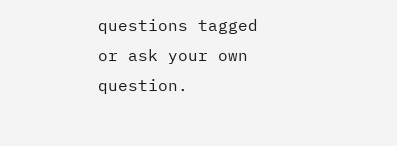questions tagged or ask your own question.